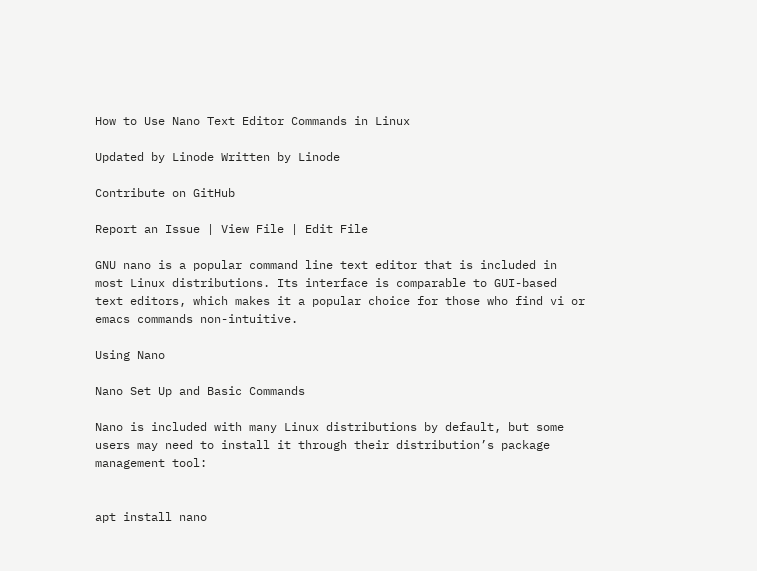How to Use Nano Text Editor Commands in Linux

Updated by Linode Written by Linode

Contribute on GitHub

Report an Issue | View File | Edit File

GNU nano is a popular command line text editor that is included in most Linux distributions. Its interface is comparable to GUI-based text editors, which makes it a popular choice for those who find vi or emacs commands non-intuitive.

Using Nano

Nano Set Up and Basic Commands

Nano is included with many Linux distributions by default, but some users may need to install it through their distribution’s package management tool:


apt install nano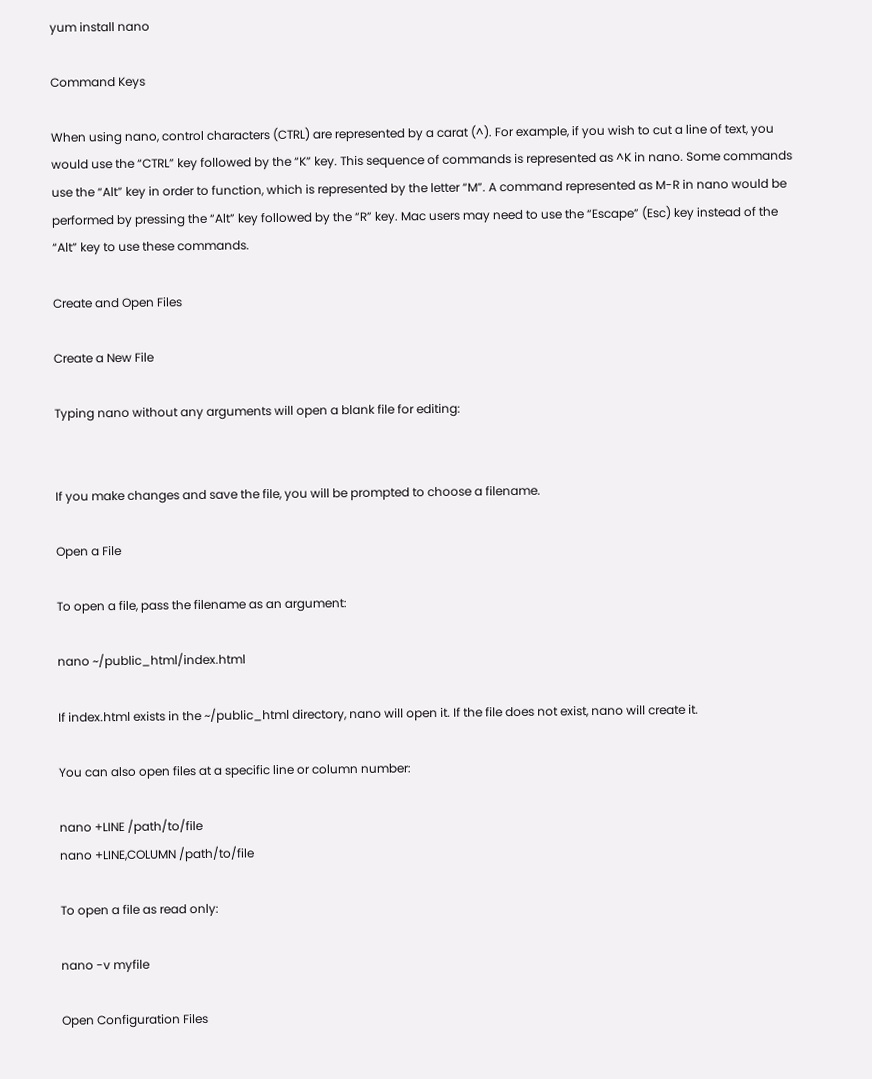yum install nano

Command Keys

When using nano, control characters (CTRL) are represented by a carat (^). For example, if you wish to cut a line of text, you would use the “CTRL” key followed by the “K” key. This sequence of commands is represented as ^K in nano. Some commands use the “Alt” key in order to function, which is represented by the letter “M”. A command represented as M-R in nano would be performed by pressing the “Alt” key followed by the “R” key. Mac users may need to use the “Escape” (Esc) key instead of the “Alt” key to use these commands.

Create and Open Files

Create a New File

Typing nano without any arguments will open a blank file for editing:


If you make changes and save the file, you will be prompted to choose a filename.

Open a File

To open a file, pass the filename as an argument:

nano ~/public_html/index.html

If index.html exists in the ~/public_html directory, nano will open it. If the file does not exist, nano will create it.

You can also open files at a specific line or column number:

nano +LINE /path/to/file
nano +LINE,COLUMN /path/to/file

To open a file as read only:

nano -v myfile

Open Configuration Files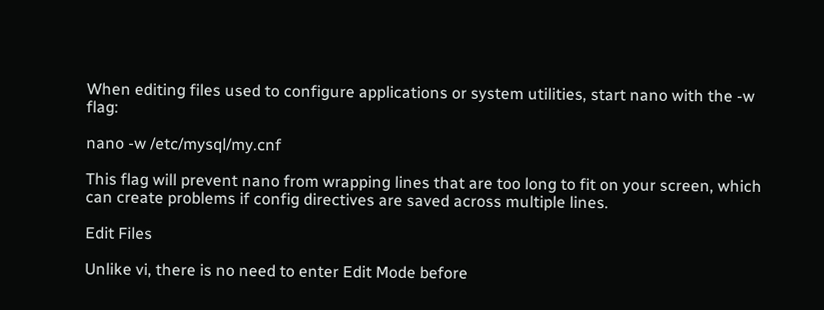When editing files used to configure applications or system utilities, start nano with the -w flag:

nano -w /etc/mysql/my.cnf

This flag will prevent nano from wrapping lines that are too long to fit on your screen, which can create problems if config directives are saved across multiple lines.

Edit Files

Unlike vi, there is no need to enter Edit Mode before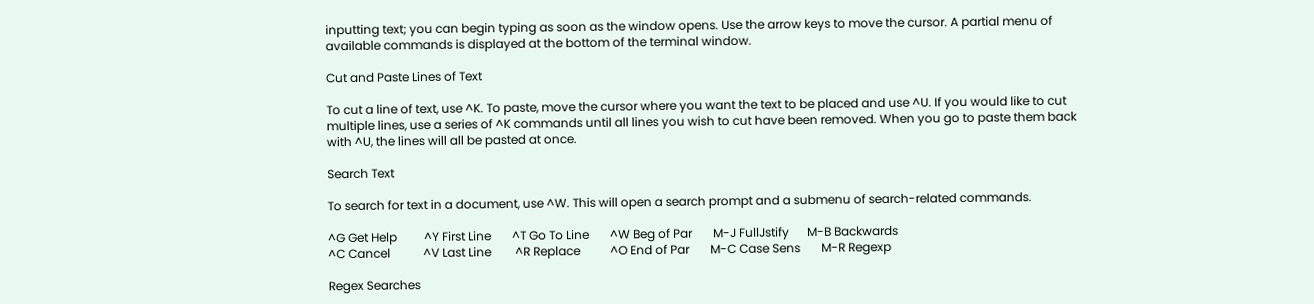inputting text; you can begin typing as soon as the window opens. Use the arrow keys to move the cursor. A partial menu of available commands is displayed at the bottom of the terminal window.

Cut and Paste Lines of Text

To cut a line of text, use ^K. To paste, move the cursor where you want the text to be placed and use ^U. If you would like to cut multiple lines, use a series of ^K commands until all lines you wish to cut have been removed. When you go to paste them back with ^U, the lines will all be pasted at once.

Search Text

To search for text in a document, use ^W. This will open a search prompt and a submenu of search-related commands.

^G Get Help         ^Y First Line       ^T Go To Line       ^W Beg of Par       M-J FullJstify      M-B Backwards
^C Cancel           ^V Last Line        ^R Replace          ^O End of Par       M-C Case Sens       M-R Regexp

Regex Searches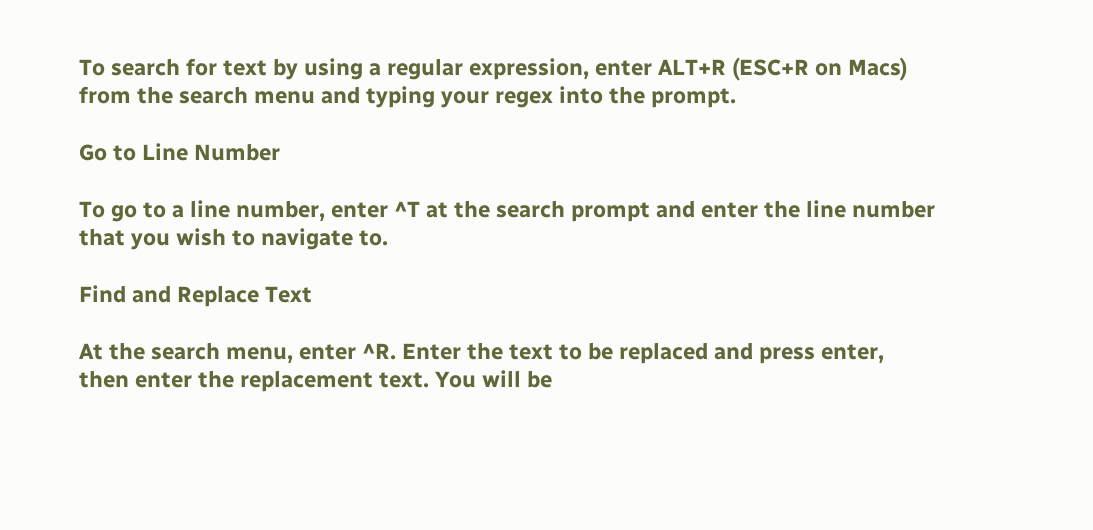To search for text by using a regular expression, enter ALT+R (ESC+R on Macs) from the search menu and typing your regex into the prompt.

Go to Line Number

To go to a line number, enter ^T at the search prompt and enter the line number that you wish to navigate to.

Find and Replace Text

At the search menu, enter ^R. Enter the text to be replaced and press enter, then enter the replacement text. You will be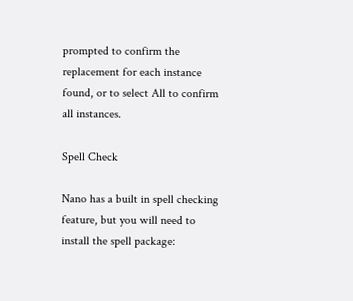prompted to confirm the replacement for each instance found, or to select All to confirm all instances.

Spell Check

Nano has a built in spell checking feature, but you will need to install the spell package: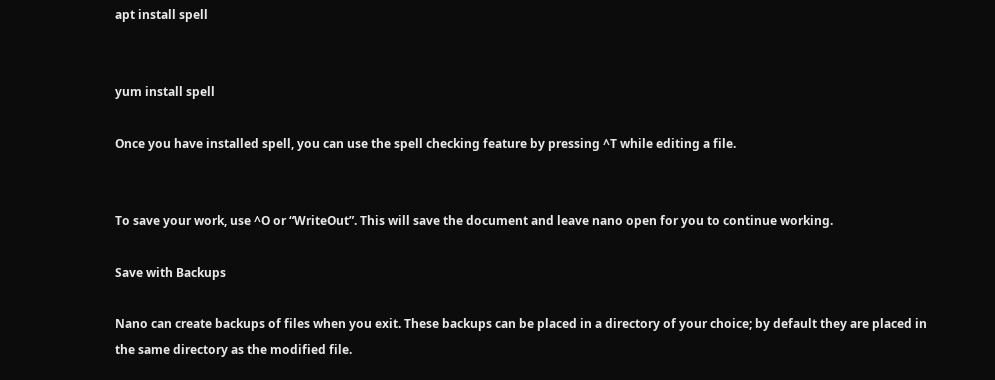apt install spell


yum install spell

Once you have installed spell, you can use the spell checking feature by pressing ^T while editing a file.


To save your work, use ^O or “WriteOut”. This will save the document and leave nano open for you to continue working.

Save with Backups

Nano can create backups of files when you exit. These backups can be placed in a directory of your choice; by default they are placed in the same directory as the modified file.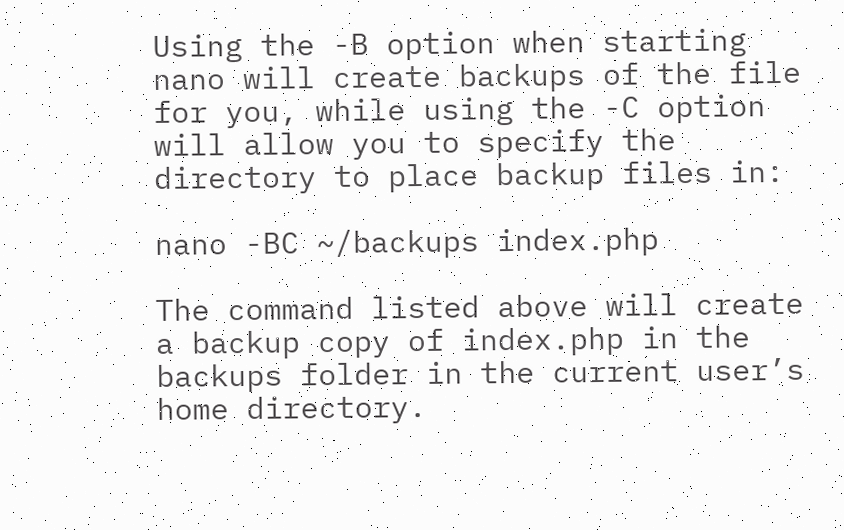Using the -B option when starting nano will create backups of the file for you, while using the -C option will allow you to specify the directory to place backup files in:

nano -BC ~/backups index.php

The command listed above will create a backup copy of index.php in the backups folder in the current user’s home directory.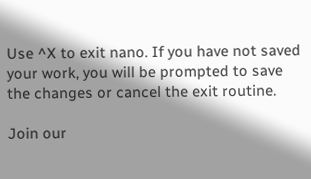Use ^X to exit nano. If you have not saved your work, you will be prompted to save the changes or cancel the exit routine.

Join our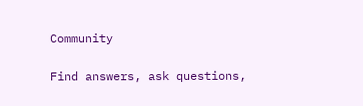Community

Find answers, ask questions,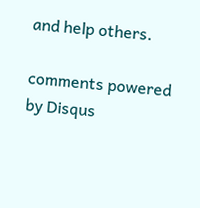and help others.

comments powered by Disqus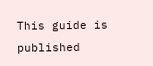This guide is published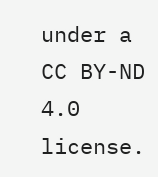under a CC BY-ND 4.0 license.